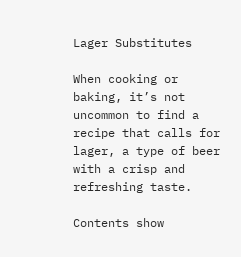Lager Substitutes

When cooking or baking, it’s not uncommon to find a recipe that calls for lager, a type of beer with a crisp and refreshing taste.

Contents show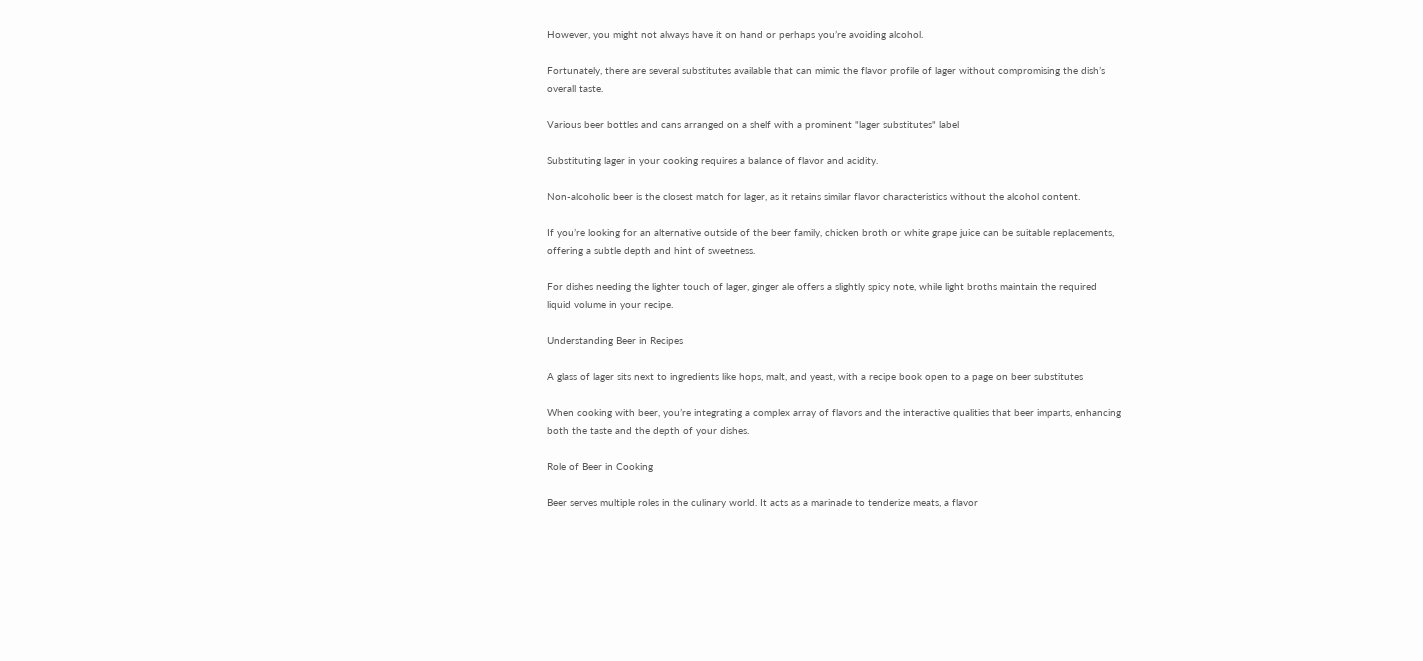However, you might not always have it on hand or perhaps you’re avoiding alcohol.

Fortunately, there are several substitutes available that can mimic the flavor profile of lager without compromising the dish’s overall taste.

Various beer bottles and cans arranged on a shelf with a prominent "lager substitutes" label

Substituting lager in your cooking requires a balance of flavor and acidity.

Non-alcoholic beer is the closest match for lager, as it retains similar flavor characteristics without the alcohol content.

If you’re looking for an alternative outside of the beer family, chicken broth or white grape juice can be suitable replacements, offering a subtle depth and hint of sweetness.

For dishes needing the lighter touch of lager, ginger ale offers a slightly spicy note, while light broths maintain the required liquid volume in your recipe.

Understanding Beer in Recipes

A glass of lager sits next to ingredients like hops, malt, and yeast, with a recipe book open to a page on beer substitutes

When cooking with beer, you’re integrating a complex array of flavors and the interactive qualities that beer imparts, enhancing both the taste and the depth of your dishes.

Role of Beer in Cooking

Beer serves multiple roles in the culinary world. It acts as a marinade to tenderize meats, a flavor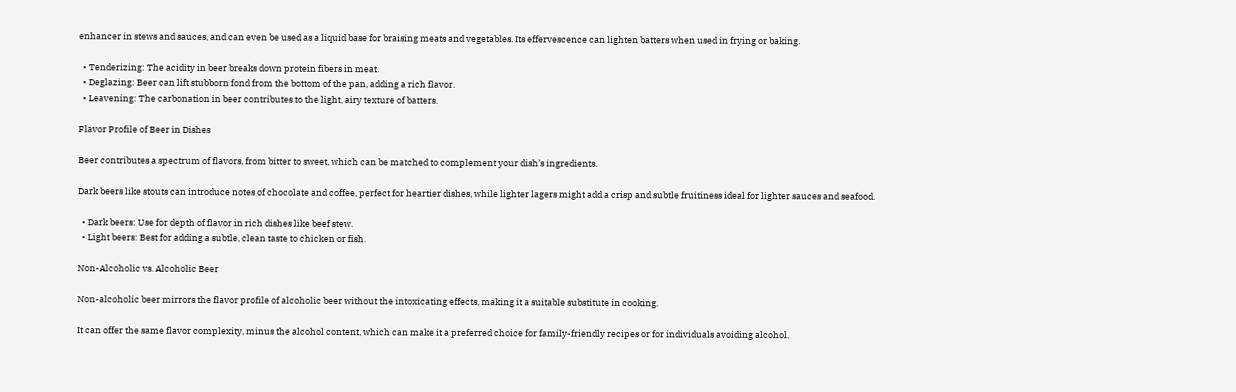enhancer in stews and sauces, and can even be used as a liquid base for braising meats and vegetables. Its effervescence can lighten batters when used in frying or baking.

  • Tenderizing: The acidity in beer breaks down protein fibers in meat.
  • Deglazing: Beer can lift stubborn fond from the bottom of the pan, adding a rich flavor.
  • Leavening: The carbonation in beer contributes to the light, airy texture of batters.

Flavor Profile of Beer in Dishes

Beer contributes a spectrum of flavors, from bitter to sweet, which can be matched to complement your dish’s ingredients.

Dark beers like stouts can introduce notes of chocolate and coffee, perfect for heartier dishes, while lighter lagers might add a crisp and subtle fruitiness ideal for lighter sauces and seafood.

  • Dark beers: Use for depth of flavor in rich dishes like beef stew.
  • Light beers: Best for adding a subtle, clean taste to chicken or fish.

Non-Alcoholic vs. Alcoholic Beer

Non-alcoholic beer mirrors the flavor profile of alcoholic beer without the intoxicating effects, making it a suitable substitute in cooking.

It can offer the same flavor complexity, minus the alcohol content, which can make it a preferred choice for family-friendly recipes or for individuals avoiding alcohol.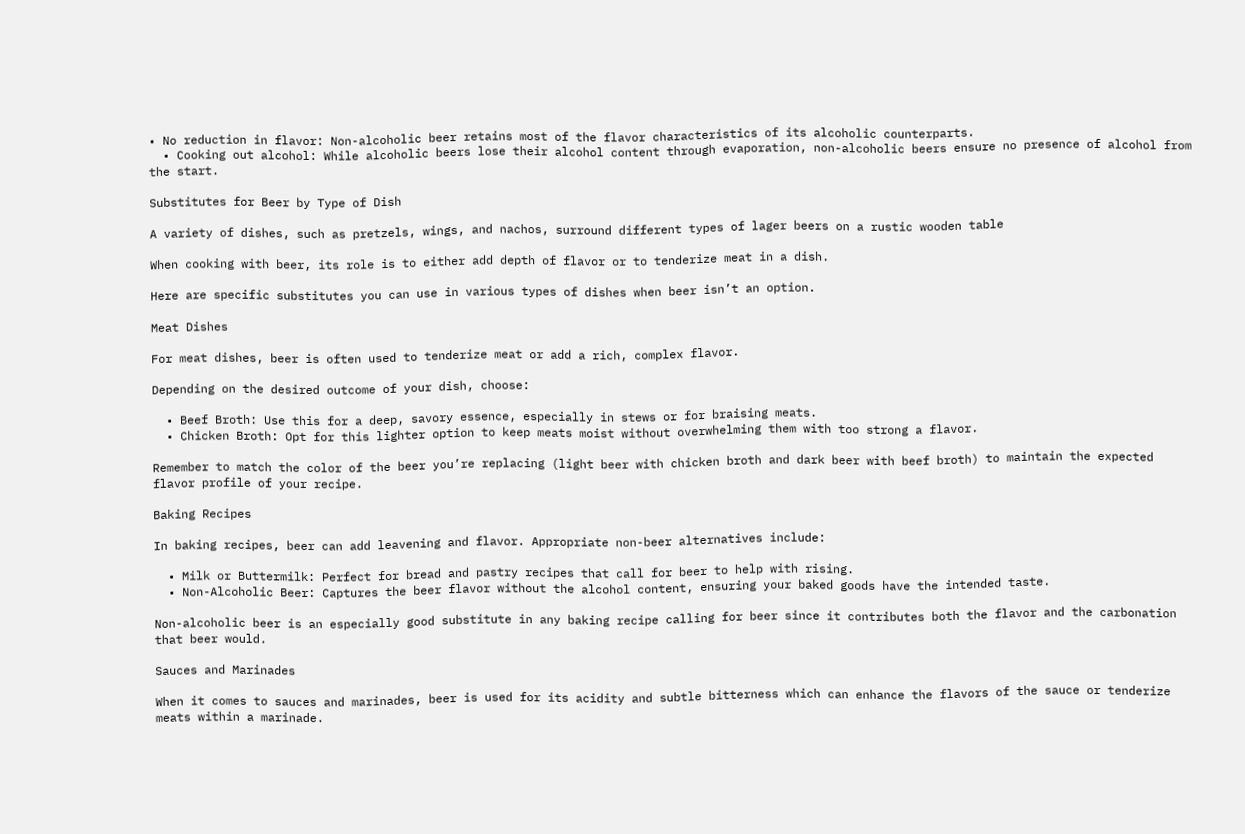• No reduction in flavor: Non-alcoholic beer retains most of the flavor characteristics of its alcoholic counterparts.
  • Cooking out alcohol: While alcoholic beers lose their alcohol content through evaporation, non-alcoholic beers ensure no presence of alcohol from the start.

Substitutes for Beer by Type of Dish

A variety of dishes, such as pretzels, wings, and nachos, surround different types of lager beers on a rustic wooden table

When cooking with beer, its role is to either add depth of flavor or to tenderize meat in a dish.

Here are specific substitutes you can use in various types of dishes when beer isn’t an option.

Meat Dishes

For meat dishes, beer is often used to tenderize meat or add a rich, complex flavor.

Depending on the desired outcome of your dish, choose:

  • Beef Broth: Use this for a deep, savory essence, especially in stews or for braising meats.
  • Chicken Broth: Opt for this lighter option to keep meats moist without overwhelming them with too strong a flavor.

Remember to match the color of the beer you’re replacing (light beer with chicken broth and dark beer with beef broth) to maintain the expected flavor profile of your recipe.

Baking Recipes

In baking recipes, beer can add leavening and flavor. Appropriate non-beer alternatives include:

  • Milk or Buttermilk: Perfect for bread and pastry recipes that call for beer to help with rising.
  • Non-Alcoholic Beer: Captures the beer flavor without the alcohol content, ensuring your baked goods have the intended taste.

Non-alcoholic beer is an especially good substitute in any baking recipe calling for beer since it contributes both the flavor and the carbonation that beer would.

Sauces and Marinades

When it comes to sauces and marinades, beer is used for its acidity and subtle bitterness which can enhance the flavors of the sauce or tenderize meats within a marinade.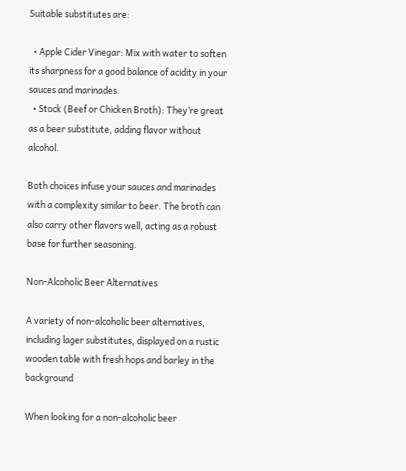Suitable substitutes are:

  • Apple Cider Vinegar: Mix with water to soften its sharpness for a good balance of acidity in your sauces and marinades.
  • Stock (Beef or Chicken Broth): They’re great as a beer substitute, adding flavor without alcohol.

Both choices infuse your sauces and marinades with a complexity similar to beer. The broth can also carry other flavors well, acting as a robust base for further seasoning.

Non-Alcoholic Beer Alternatives

A variety of non-alcoholic beer alternatives, including lager substitutes, displayed on a rustic wooden table with fresh hops and barley in the background

When looking for a non-alcoholic beer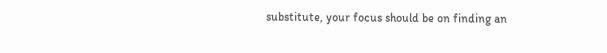substitute, your focus should be on finding an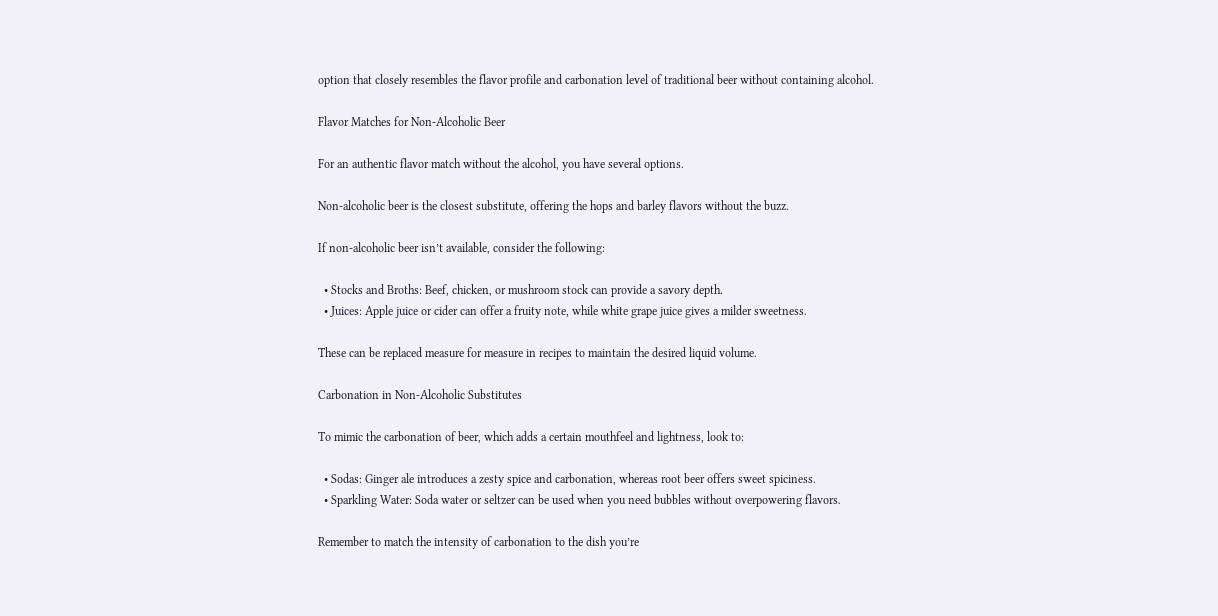option that closely resembles the flavor profile and carbonation level of traditional beer without containing alcohol.

Flavor Matches for Non-Alcoholic Beer

For an authentic flavor match without the alcohol, you have several options.

Non-alcoholic beer is the closest substitute, offering the hops and barley flavors without the buzz.

If non-alcoholic beer isn’t available, consider the following:

  • Stocks and Broths: Beef, chicken, or mushroom stock can provide a savory depth.
  • Juices: Apple juice or cider can offer a fruity note, while white grape juice gives a milder sweetness.

These can be replaced measure for measure in recipes to maintain the desired liquid volume.

Carbonation in Non-Alcoholic Substitutes

To mimic the carbonation of beer, which adds a certain mouthfeel and lightness, look to:

  • Sodas: Ginger ale introduces a zesty spice and carbonation, whereas root beer offers sweet spiciness.
  • Sparkling Water: Soda water or seltzer can be used when you need bubbles without overpowering flavors.

Remember to match the intensity of carbonation to the dish you’re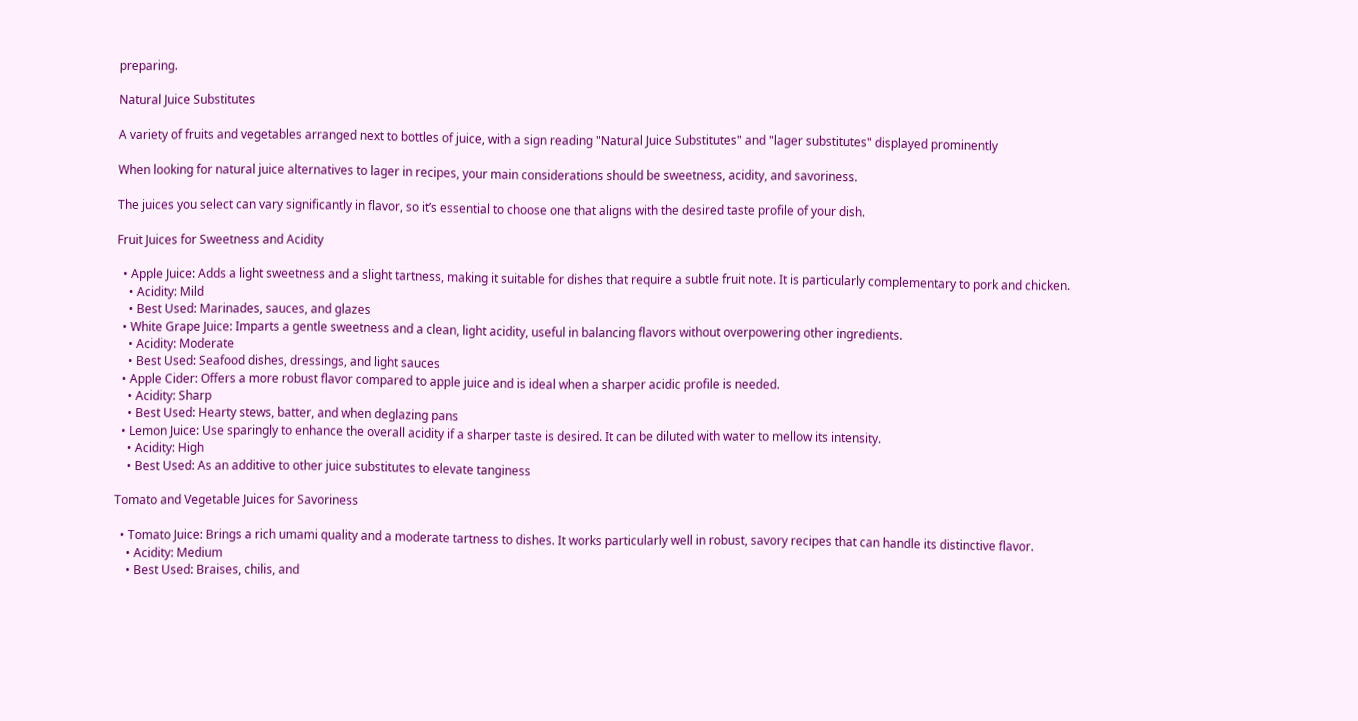preparing.

Natural Juice Substitutes

A variety of fruits and vegetables arranged next to bottles of juice, with a sign reading "Natural Juice Substitutes" and "lager substitutes" displayed prominently

When looking for natural juice alternatives to lager in recipes, your main considerations should be sweetness, acidity, and savoriness.

The juices you select can vary significantly in flavor, so it’s essential to choose one that aligns with the desired taste profile of your dish.

Fruit Juices for Sweetness and Acidity

  • Apple Juice: Adds a light sweetness and a slight tartness, making it suitable for dishes that require a subtle fruit note. It is particularly complementary to pork and chicken.
    • Acidity: Mild
    • Best Used: Marinades, sauces, and glazes
  • White Grape Juice: Imparts a gentle sweetness and a clean, light acidity, useful in balancing flavors without overpowering other ingredients.
    • Acidity: Moderate
    • Best Used: Seafood dishes, dressings, and light sauces
  • Apple Cider: Offers a more robust flavor compared to apple juice and is ideal when a sharper acidic profile is needed.
    • Acidity: Sharp
    • Best Used: Hearty stews, batter, and when deglazing pans
  • Lemon Juice: Use sparingly to enhance the overall acidity if a sharper taste is desired. It can be diluted with water to mellow its intensity.
    • Acidity: High
    • Best Used: As an additive to other juice substitutes to elevate tanginess

Tomato and Vegetable Juices for Savoriness

  • Tomato Juice: Brings a rich umami quality and a moderate tartness to dishes. It works particularly well in robust, savory recipes that can handle its distinctive flavor.
    • Acidity: Medium
    • Best Used: Braises, chilis, and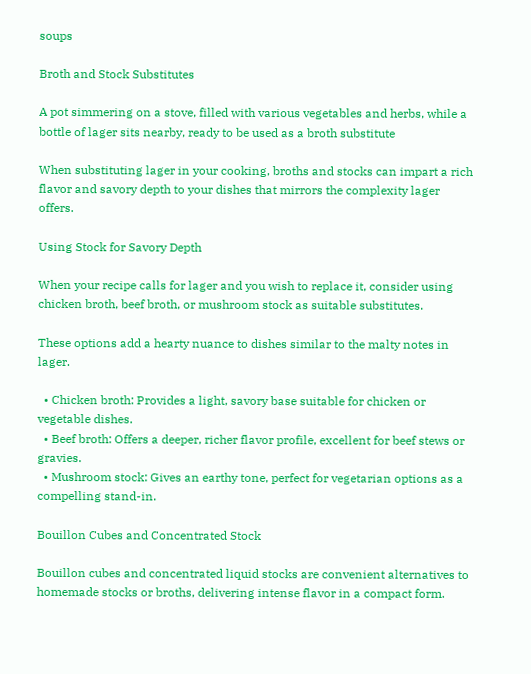soups

Broth and Stock Substitutes

A pot simmering on a stove, filled with various vegetables and herbs, while a bottle of lager sits nearby, ready to be used as a broth substitute

When substituting lager in your cooking, broths and stocks can impart a rich flavor and savory depth to your dishes that mirrors the complexity lager offers.

Using Stock for Savory Depth

When your recipe calls for lager and you wish to replace it, consider using chicken broth, beef broth, or mushroom stock as suitable substitutes.

These options add a hearty nuance to dishes similar to the malty notes in lager.

  • Chicken broth: Provides a light, savory base suitable for chicken or vegetable dishes.
  • Beef broth: Offers a deeper, richer flavor profile, excellent for beef stews or gravies.
  • Mushroom stock: Gives an earthy tone, perfect for vegetarian options as a compelling stand-in.

Bouillon Cubes and Concentrated Stock

Bouillon cubes and concentrated liquid stocks are convenient alternatives to homemade stocks or broths, delivering intense flavor in a compact form.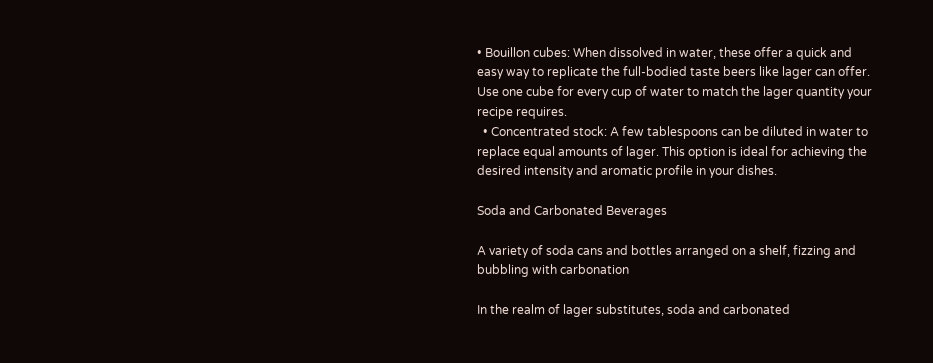• Bouillon cubes: When dissolved in water, these offer a quick and easy way to replicate the full-bodied taste beers like lager can offer. Use one cube for every cup of water to match the lager quantity your recipe requires.
  • Concentrated stock: A few tablespoons can be diluted in water to replace equal amounts of lager. This option is ideal for achieving the desired intensity and aromatic profile in your dishes.

Soda and Carbonated Beverages

A variety of soda cans and bottles arranged on a shelf, fizzing and bubbling with carbonation

In the realm of lager substitutes, soda and carbonated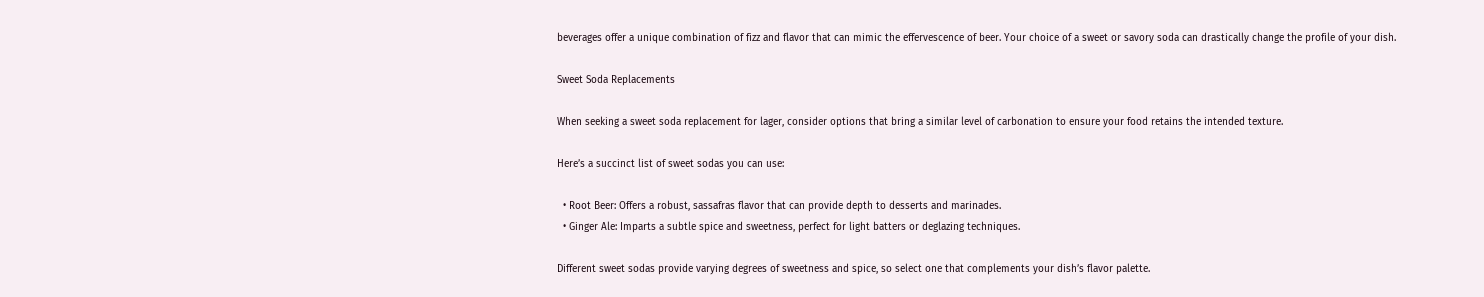beverages offer a unique combination of fizz and flavor that can mimic the effervescence of beer. Your choice of a sweet or savory soda can drastically change the profile of your dish.

Sweet Soda Replacements

When seeking a sweet soda replacement for lager, consider options that bring a similar level of carbonation to ensure your food retains the intended texture.

Here’s a succinct list of sweet sodas you can use:

  • Root Beer: Offers a robust, sassafras flavor that can provide depth to desserts and marinades.
  • Ginger Ale: Imparts a subtle spice and sweetness, perfect for light batters or deglazing techniques.

Different sweet sodas provide varying degrees of sweetness and spice, so select one that complements your dish’s flavor palette.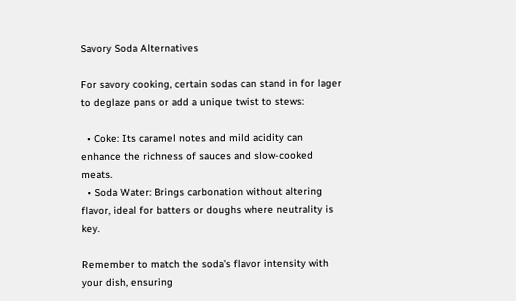Savory Soda Alternatives

For savory cooking, certain sodas can stand in for lager to deglaze pans or add a unique twist to stews:

  • Coke: Its caramel notes and mild acidity can enhance the richness of sauces and slow-cooked meats.
  • Soda Water: Brings carbonation without altering flavor, ideal for batters or doughs where neutrality is key.

Remember to match the soda’s flavor intensity with your dish, ensuring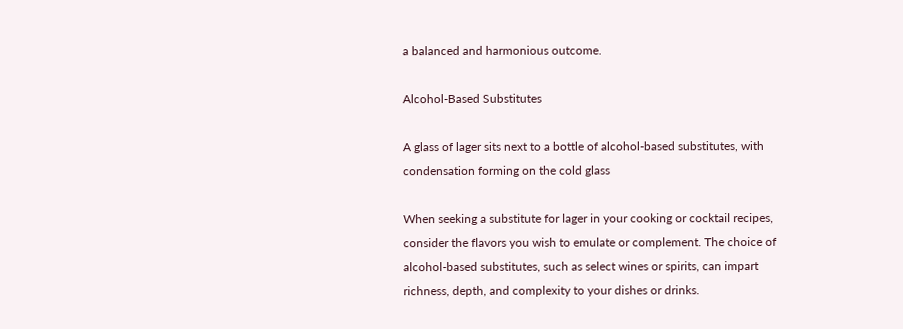a balanced and harmonious outcome.

Alcohol-Based Substitutes

A glass of lager sits next to a bottle of alcohol-based substitutes, with condensation forming on the cold glass

When seeking a substitute for lager in your cooking or cocktail recipes, consider the flavors you wish to emulate or complement. The choice of alcohol-based substitutes, such as select wines or spirits, can impart richness, depth, and complexity to your dishes or drinks.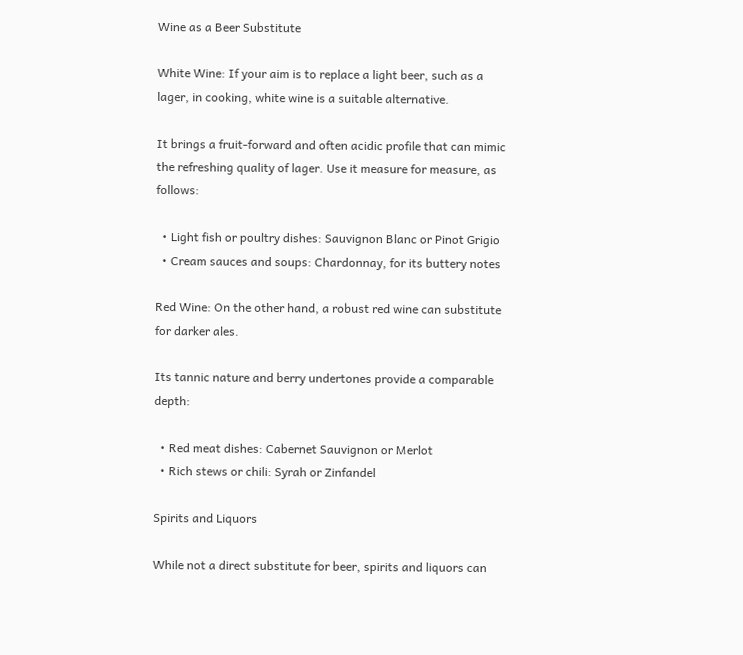Wine as a Beer Substitute

White Wine: If your aim is to replace a light beer, such as a lager, in cooking, white wine is a suitable alternative.

It brings a fruit-forward and often acidic profile that can mimic the refreshing quality of lager. Use it measure for measure, as follows:

  • Light fish or poultry dishes: Sauvignon Blanc or Pinot Grigio
  • Cream sauces and soups: Chardonnay, for its buttery notes

Red Wine: On the other hand, a robust red wine can substitute for darker ales.

Its tannic nature and berry undertones provide a comparable depth:

  • Red meat dishes: Cabernet Sauvignon or Merlot
  • Rich stews or chili: Syrah or Zinfandel

Spirits and Liquors

While not a direct substitute for beer, spirits and liquors can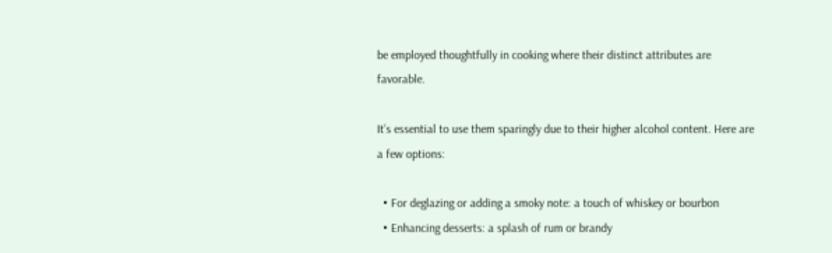be employed thoughtfully in cooking where their distinct attributes are favorable.

It’s essential to use them sparingly due to their higher alcohol content. Here are a few options:

  • For deglazing or adding a smoky note: a touch of whiskey or bourbon
  • Enhancing desserts: a splash of rum or brandy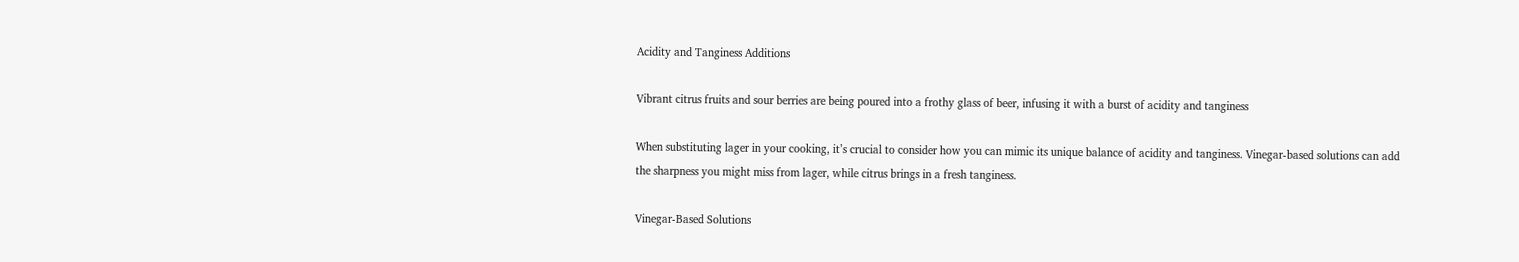Acidity and Tanginess Additions

Vibrant citrus fruits and sour berries are being poured into a frothy glass of beer, infusing it with a burst of acidity and tanginess

When substituting lager in your cooking, it’s crucial to consider how you can mimic its unique balance of acidity and tanginess. Vinegar-based solutions can add the sharpness you might miss from lager, while citrus brings in a fresh tanginess.

Vinegar-Based Solutions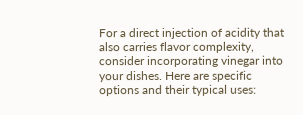For a direct injection of acidity that also carries flavor complexity, consider incorporating vinegar into your dishes. Here are specific options and their typical uses: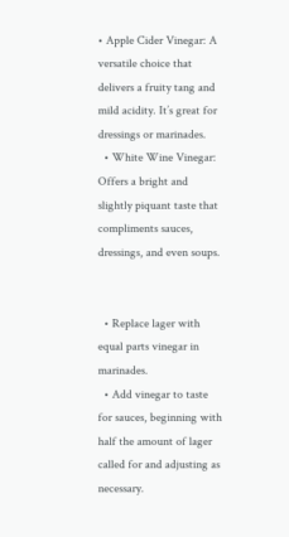• Apple Cider Vinegar: A versatile choice that delivers a fruity tang and mild acidity. It’s great for dressings or marinades.
  • White Wine Vinegar: Offers a bright and slightly piquant taste that compliments sauces, dressings, and even soups.


  • Replace lager with equal parts vinegar in marinades.
  • Add vinegar to taste for sauces, beginning with half the amount of lager called for and adjusting as necessary.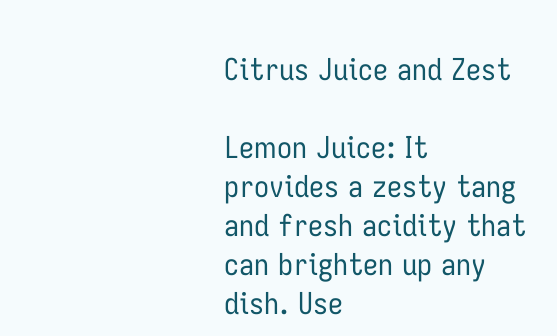Citrus Juice and Zest

Lemon Juice: It provides a zesty tang and fresh acidity that can brighten up any dish. Use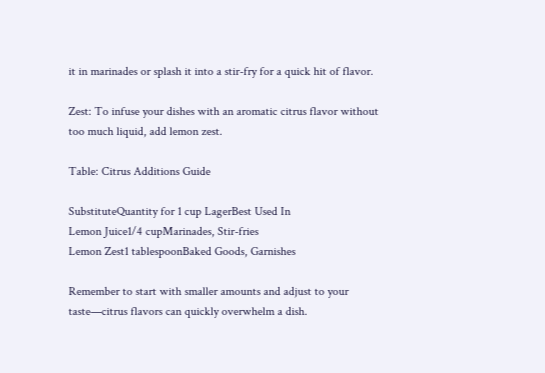it in marinades or splash it into a stir-fry for a quick hit of flavor.

Zest: To infuse your dishes with an aromatic citrus flavor without too much liquid, add lemon zest.

Table: Citrus Additions Guide

SubstituteQuantity for 1 cup LagerBest Used In
Lemon Juice1/4 cupMarinades, Stir-fries
Lemon Zest1 tablespoonBaked Goods, Garnishes

Remember to start with smaller amounts and adjust to your taste—citrus flavors can quickly overwhelm a dish.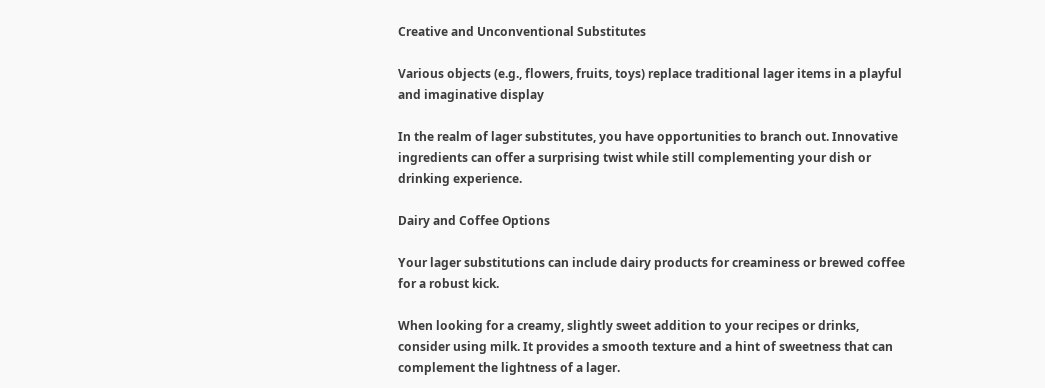Creative and Unconventional Substitutes

Various objects (e.g., flowers, fruits, toys) replace traditional lager items in a playful and imaginative display

In the realm of lager substitutes, you have opportunities to branch out. Innovative ingredients can offer a surprising twist while still complementing your dish or drinking experience.

Dairy and Coffee Options

Your lager substitutions can include dairy products for creaminess or brewed coffee for a robust kick.

When looking for a creamy, slightly sweet addition to your recipes or drinks, consider using milk. It provides a smooth texture and a hint of sweetness that can complement the lightness of a lager.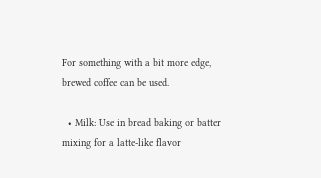For something with a bit more edge, brewed coffee can be used.

  • Milk: Use in bread baking or batter mixing for a latte-like flavor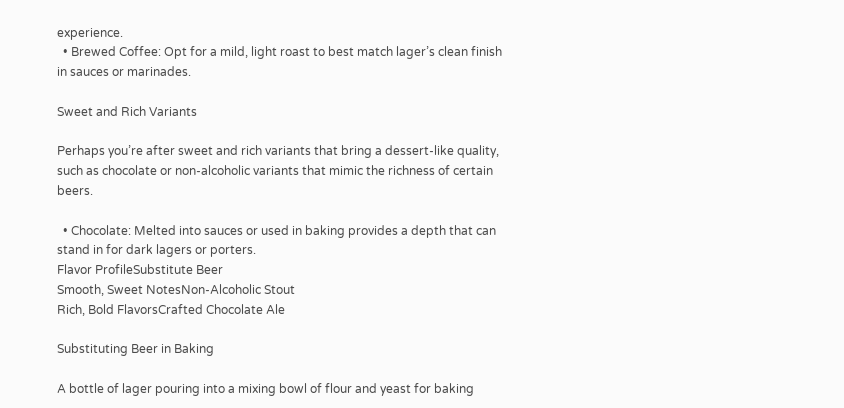experience.
  • Brewed Coffee: Opt for a mild, light roast to best match lager’s clean finish in sauces or marinades.

Sweet and Rich Variants

Perhaps you’re after sweet and rich variants that bring a dessert-like quality, such as chocolate or non-alcoholic variants that mimic the richness of certain beers.

  • Chocolate: Melted into sauces or used in baking provides a depth that can stand in for dark lagers or porters.
Flavor ProfileSubstitute Beer
Smooth, Sweet NotesNon-Alcoholic Stout
Rich, Bold FlavorsCrafted Chocolate Ale

Substituting Beer in Baking

A bottle of lager pouring into a mixing bowl of flour and yeast for baking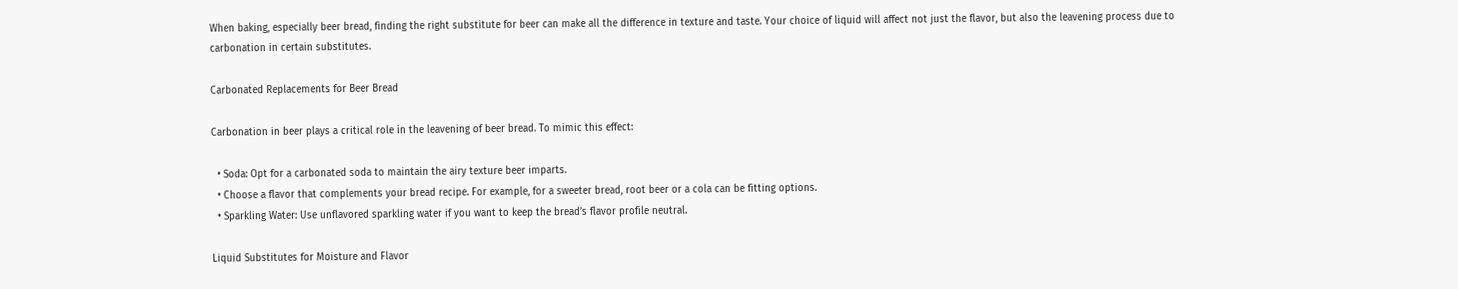When baking, especially beer bread, finding the right substitute for beer can make all the difference in texture and taste. Your choice of liquid will affect not just the flavor, but also the leavening process due to carbonation in certain substitutes.

Carbonated Replacements for Beer Bread

Carbonation in beer plays a critical role in the leavening of beer bread. To mimic this effect:

  • Soda: Opt for a carbonated soda to maintain the airy texture beer imparts.
  • Choose a flavor that complements your bread recipe. For example, for a sweeter bread, root beer or a cola can be fitting options.
  • Sparkling Water: Use unflavored sparkling water if you want to keep the bread’s flavor profile neutral.

Liquid Substitutes for Moisture and Flavor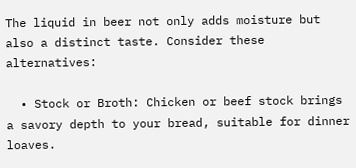The liquid in beer not only adds moisture but also a distinct taste. Consider these alternatives:

  • Stock or Broth: Chicken or beef stock brings a savory depth to your bread, suitable for dinner loaves.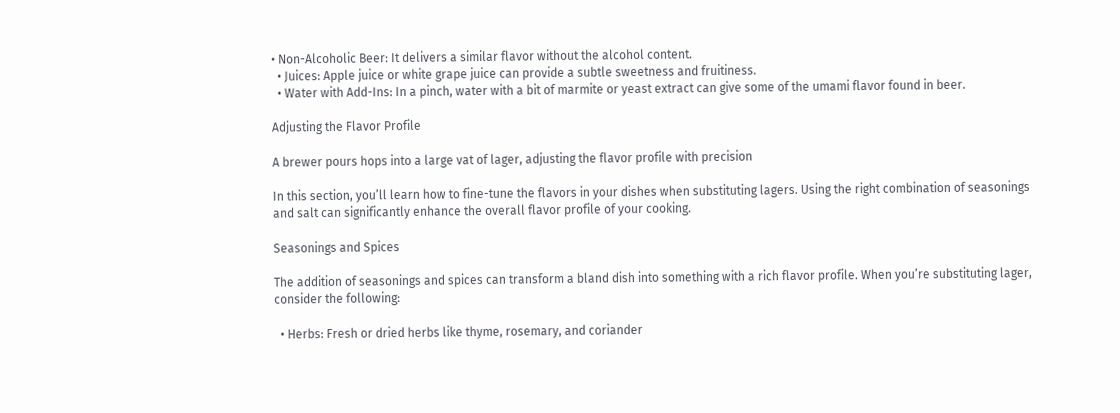• Non-Alcoholic Beer: It delivers a similar flavor without the alcohol content.
  • Juices: Apple juice or white grape juice can provide a subtle sweetness and fruitiness.
  • Water with Add-Ins: In a pinch, water with a bit of marmite or yeast extract can give some of the umami flavor found in beer.

Adjusting the Flavor Profile

A brewer pours hops into a large vat of lager, adjusting the flavor profile with precision

In this section, you’ll learn how to fine-tune the flavors in your dishes when substituting lagers. Using the right combination of seasonings and salt can significantly enhance the overall flavor profile of your cooking.

Seasonings and Spices

The addition of seasonings and spices can transform a bland dish into something with a rich flavor profile. When you’re substituting lager, consider the following:

  • Herbs: Fresh or dried herbs like thyme, rosemary, and coriander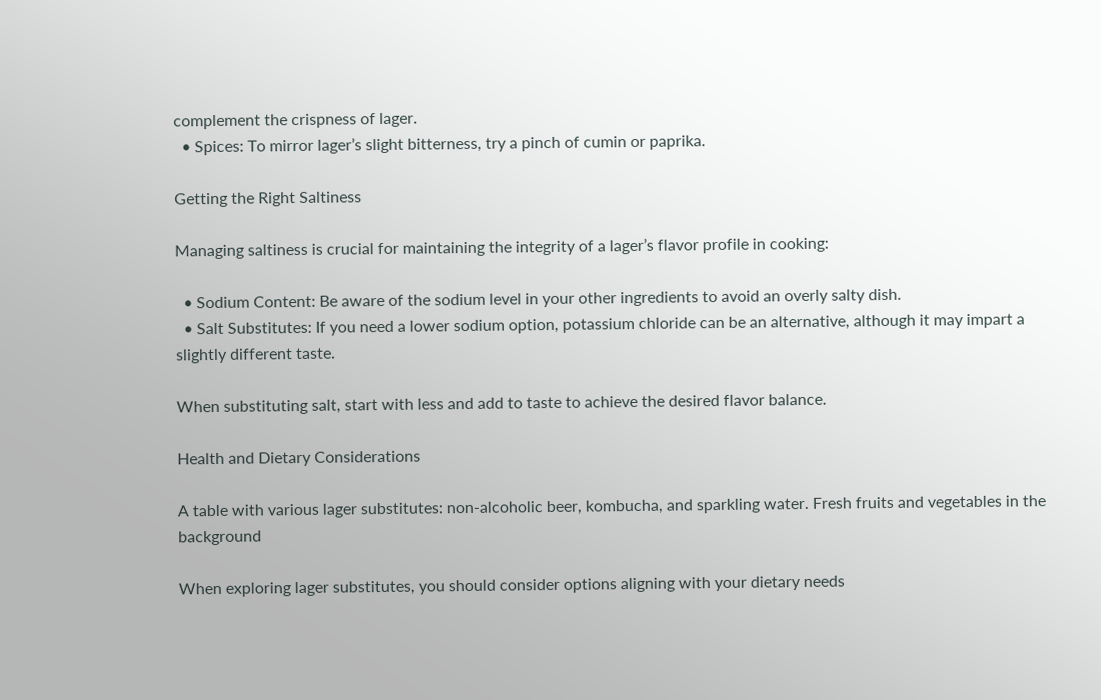complement the crispness of lager.
  • Spices: To mirror lager’s slight bitterness, try a pinch of cumin or paprika.

Getting the Right Saltiness

Managing saltiness is crucial for maintaining the integrity of a lager’s flavor profile in cooking:

  • Sodium Content: Be aware of the sodium level in your other ingredients to avoid an overly salty dish.
  • Salt Substitutes: If you need a lower sodium option, potassium chloride can be an alternative, although it may impart a slightly different taste.

When substituting salt, start with less and add to taste to achieve the desired flavor balance.

Health and Dietary Considerations

A table with various lager substitutes: non-alcoholic beer, kombucha, and sparkling water. Fresh fruits and vegetables in the background

When exploring lager substitutes, you should consider options aligning with your dietary needs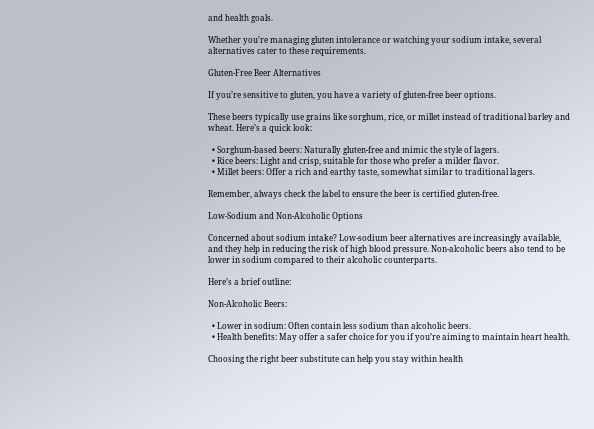and health goals.

Whether you’re managing gluten intolerance or watching your sodium intake, several alternatives cater to these requirements.

Gluten-Free Beer Alternatives

If you’re sensitive to gluten, you have a variety of gluten-free beer options.

These beers typically use grains like sorghum, rice, or millet instead of traditional barley and wheat. Here’s a quick look:

  • Sorghum-based beers: Naturally gluten-free and mimic the style of lagers.
  • Rice beers: Light and crisp, suitable for those who prefer a milder flavor.
  • Millet beers: Offer a rich and earthy taste, somewhat similar to traditional lagers.

Remember, always check the label to ensure the beer is certified gluten-free.

Low-Sodium and Non-Alcoholic Options

Concerned about sodium intake? Low-sodium beer alternatives are increasingly available, and they help in reducing the risk of high blood pressure. Non-alcoholic beers also tend to be lower in sodium compared to their alcoholic counterparts.

Here’s a brief outline:

Non-Alcoholic Beers:

  • Lower in sodium: Often contain less sodium than alcoholic beers.
  • Health benefits: May offer a safer choice for you if you’re aiming to maintain heart health.

Choosing the right beer substitute can help you stay within health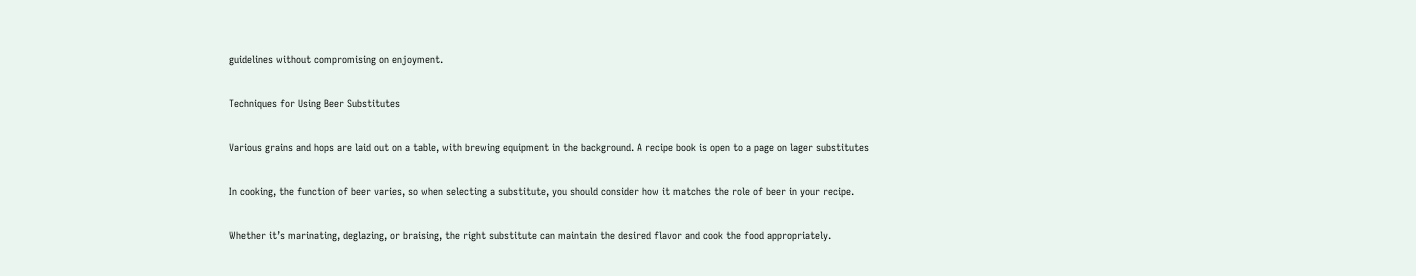guidelines without compromising on enjoyment.

Techniques for Using Beer Substitutes

Various grains and hops are laid out on a table, with brewing equipment in the background. A recipe book is open to a page on lager substitutes

In cooking, the function of beer varies, so when selecting a substitute, you should consider how it matches the role of beer in your recipe.

Whether it’s marinating, deglazing, or braising, the right substitute can maintain the desired flavor and cook the food appropriately.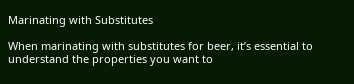Marinating with Substitutes

When marinating with substitutes for beer, it’s essential to understand the properties you want to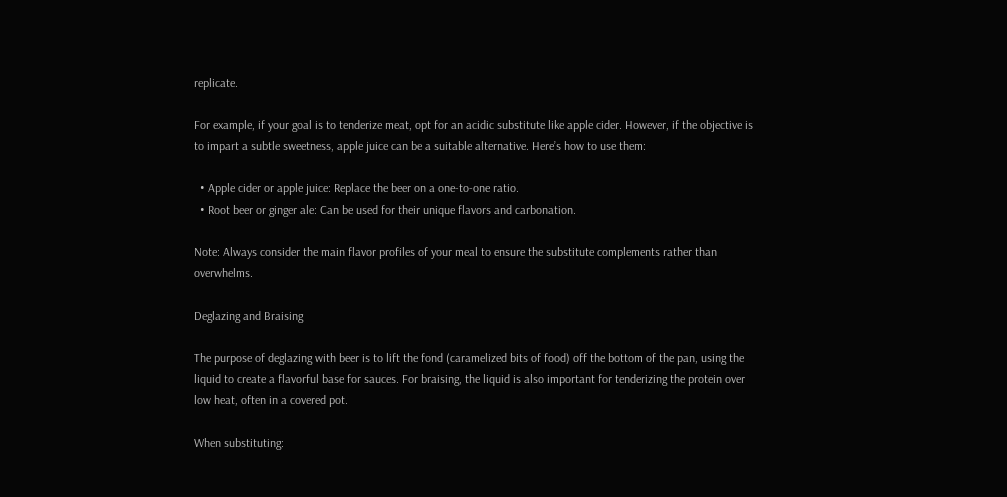replicate.

For example, if your goal is to tenderize meat, opt for an acidic substitute like apple cider. However, if the objective is to impart a subtle sweetness, apple juice can be a suitable alternative. Here’s how to use them:

  • Apple cider or apple juice: Replace the beer on a one-to-one ratio.
  • Root beer or ginger ale: Can be used for their unique flavors and carbonation.

Note: Always consider the main flavor profiles of your meal to ensure the substitute complements rather than overwhelms.

Deglazing and Braising

The purpose of deglazing with beer is to lift the fond (caramelized bits of food) off the bottom of the pan, using the liquid to create a flavorful base for sauces. For braising, the liquid is also important for tenderizing the protein over low heat, often in a covered pot.

When substituting: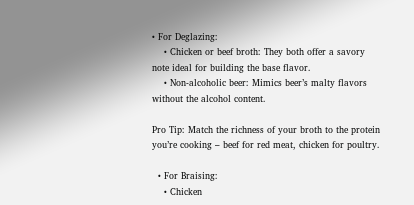• For Deglazing:
    • Chicken or beef broth: They both offer a savory note ideal for building the base flavor.
    • Non-alcoholic beer: Mimics beer’s malty flavors without the alcohol content.

Pro Tip: Match the richness of your broth to the protein you’re cooking – beef for red meat, chicken for poultry.

  • For Braising:
    • Chicken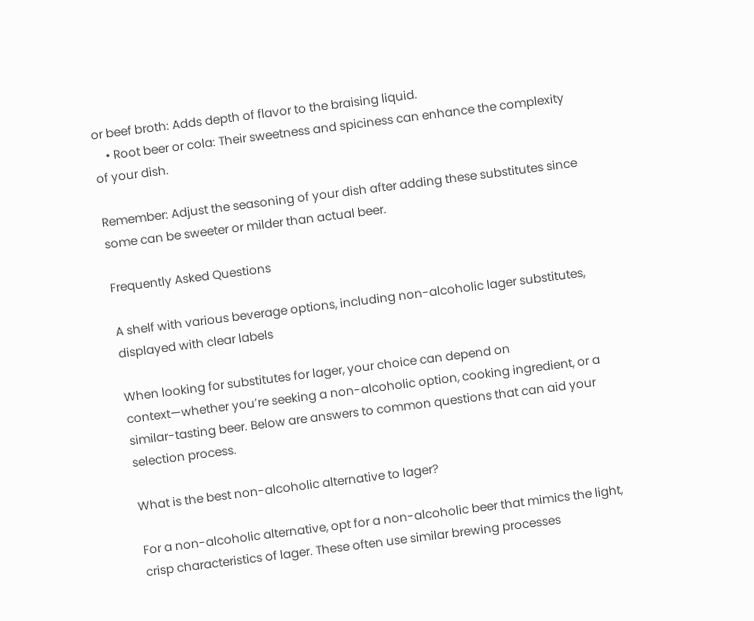or beef broth: Adds depth of flavor to the braising liquid.
    • Root beer or cola: Their sweetness and spiciness can enhance the complexity of your dish.

Remember: Adjust the seasoning of your dish after adding these substitutes since some can be sweeter or milder than actual beer.

Frequently Asked Questions

A shelf with various beverage options, including non-alcoholic lager substitutes, displayed with clear labels

When looking for substitutes for lager, your choice can depend on context—whether you’re seeking a non-alcoholic option, cooking ingredient, or a similar-tasting beer. Below are answers to common questions that can aid your selection process.

What is the best non-alcoholic alternative to lager?

For a non-alcoholic alternative, opt for a non-alcoholic beer that mimics the light, crisp characteristics of lager. These often use similar brewing processes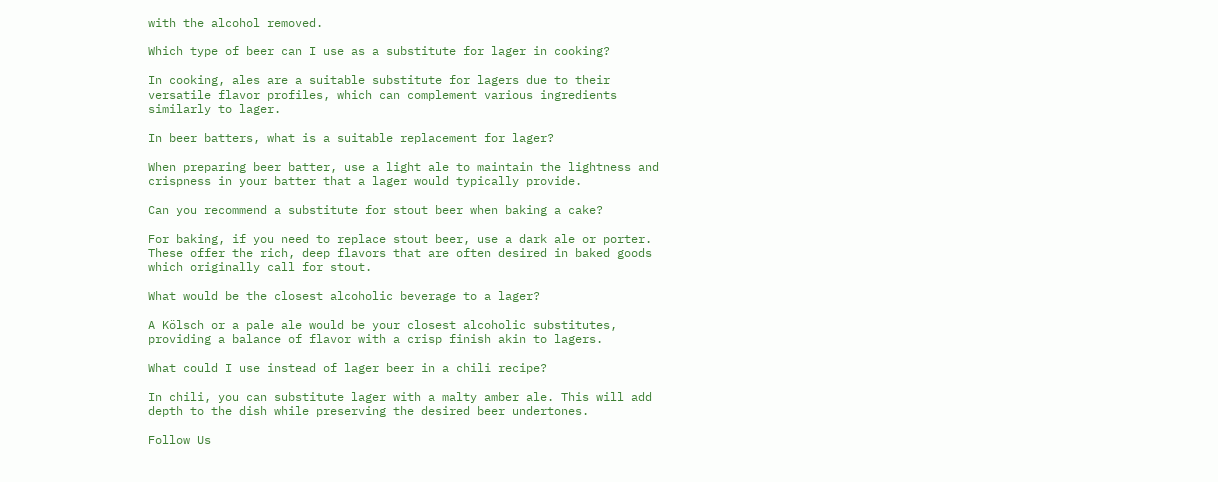with the alcohol removed.

Which type of beer can I use as a substitute for lager in cooking?

In cooking, ales are a suitable substitute for lagers due to their versatile flavor profiles, which can complement various ingredients similarly to lager.

In beer batters, what is a suitable replacement for lager?

When preparing beer batter, use a light ale to maintain the lightness and crispness in your batter that a lager would typically provide.

Can you recommend a substitute for stout beer when baking a cake?

For baking, if you need to replace stout beer, use a dark ale or porter. These offer the rich, deep flavors that are often desired in baked goods which originally call for stout.

What would be the closest alcoholic beverage to a lager?

A Kölsch or a pale ale would be your closest alcoholic substitutes, providing a balance of flavor with a crisp finish akin to lagers.

What could I use instead of lager beer in a chili recipe?

In chili, you can substitute lager with a malty amber ale. This will add depth to the dish while preserving the desired beer undertones.

Follow Us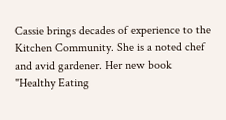Cassie brings decades of experience to the Kitchen Community. She is a noted chef and avid gardener. Her new book "Healthy Eating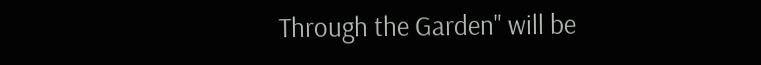Through the Garden" will be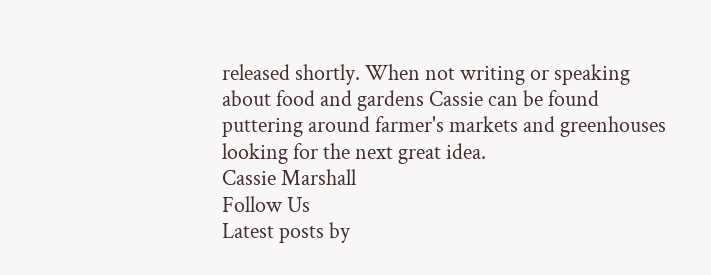released shortly. When not writing or speaking about food and gardens Cassie can be found puttering around farmer's markets and greenhouses looking for the next great idea.
Cassie Marshall
Follow Us
Latest posts by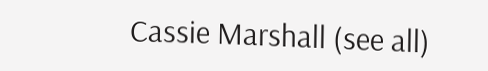Cassie Marshall (see all)